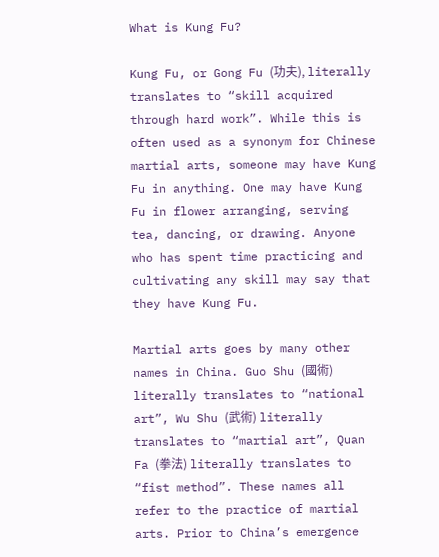What is Kung Fu?

Kung Fu, or Gong Fu (功夫), literally translates to “skill acquired through hard work”. While this is often used as a synonym for Chinese martial arts, someone may have Kung Fu in anything. One may have Kung Fu in flower arranging, serving tea, dancing, or drawing. Anyone who has spent time practicing and cultivating any skill may say that they have Kung Fu.

Martial arts goes by many other names in China. Guo Shu (國術) literally translates to “national art”, Wu Shu (武術) literally translates to “martial art”, Quan Fa (拳法) literally translates to “fist method”. These names all refer to the practice of martial arts. Prior to China’s emergence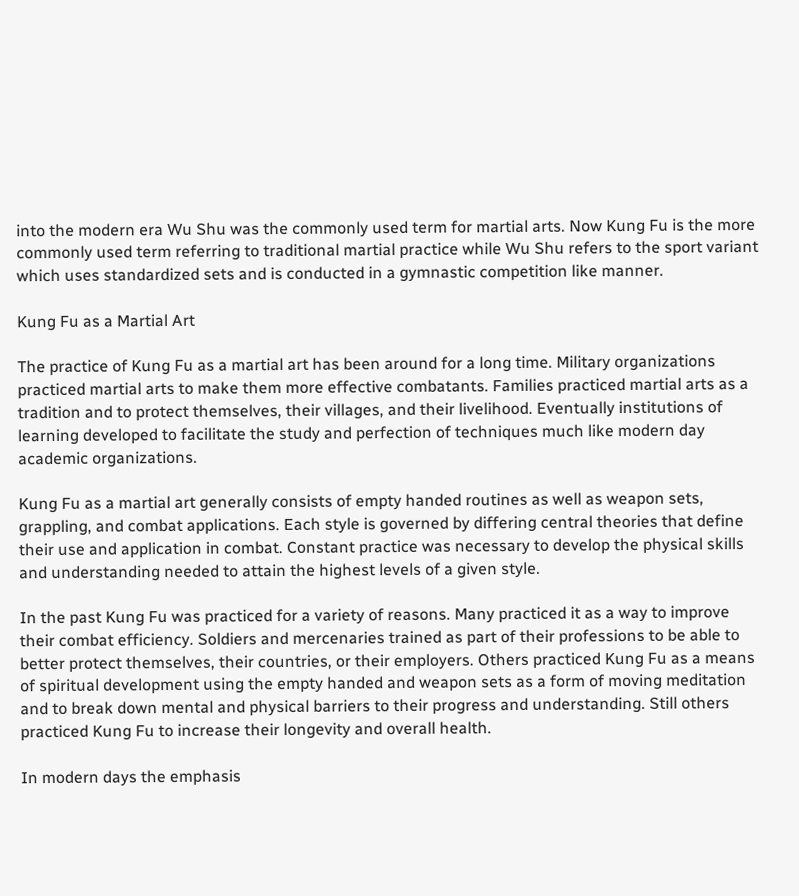into the modern era Wu Shu was the commonly used term for martial arts. Now Kung Fu is the more commonly used term referring to traditional martial practice while Wu Shu refers to the sport variant which uses standardized sets and is conducted in a gymnastic competition like manner.

Kung Fu as a Martial Art

The practice of Kung Fu as a martial art has been around for a long time. Military organizations practiced martial arts to make them more effective combatants. Families practiced martial arts as a tradition and to protect themselves, their villages, and their livelihood. Eventually institutions of learning developed to facilitate the study and perfection of techniques much like modern day academic organizations.

Kung Fu as a martial art generally consists of empty handed routines as well as weapon sets, grappling, and combat applications. Each style is governed by differing central theories that define their use and application in combat. Constant practice was necessary to develop the physical skills and understanding needed to attain the highest levels of a given style.

In the past Kung Fu was practiced for a variety of reasons. Many practiced it as a way to improve their combat efficiency. Soldiers and mercenaries trained as part of their professions to be able to better protect themselves, their countries, or their employers. Others practiced Kung Fu as a means of spiritual development using the empty handed and weapon sets as a form of moving meditation and to break down mental and physical barriers to their progress and understanding. Still others practiced Kung Fu to increase their longevity and overall health.

In modern days the emphasis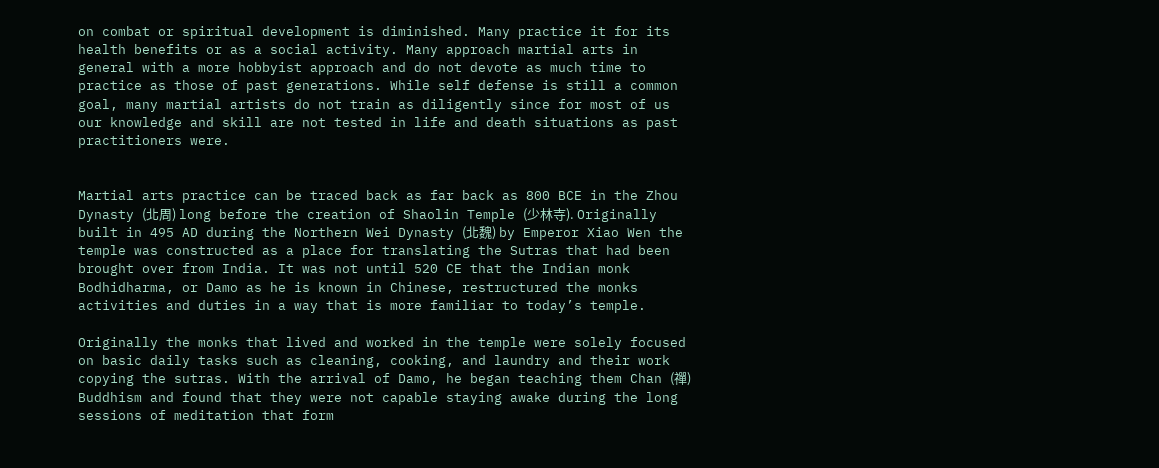on combat or spiritual development is diminished. Many practice it for its health benefits or as a social activity. Many approach martial arts in general with a more hobbyist approach and do not devote as much time to practice as those of past generations. While self defense is still a common goal, many martial artists do not train as diligently since for most of us our knowledge and skill are not tested in life and death situations as past practitioners were.


Martial arts practice can be traced back as far back as 800 BCE in the Zhou Dynasty (北周) long before the creation of Shaolin Temple (少林寺). Originally built in 495 AD during the Northern Wei Dynasty (北魏) by Emperor Xiao Wen the temple was constructed as a place for translating the Sutras that had been brought over from India. It was not until 520 CE that the Indian monk Bodhidharma, or Damo as he is known in Chinese, restructured the monks activities and duties in a way that is more familiar to today’s temple.

Originally the monks that lived and worked in the temple were solely focused on basic daily tasks such as cleaning, cooking, and laundry and their work copying the sutras. With the arrival of Damo, he began teaching them Chan (禪) Buddhism and found that they were not capable staying awake during the long sessions of meditation that form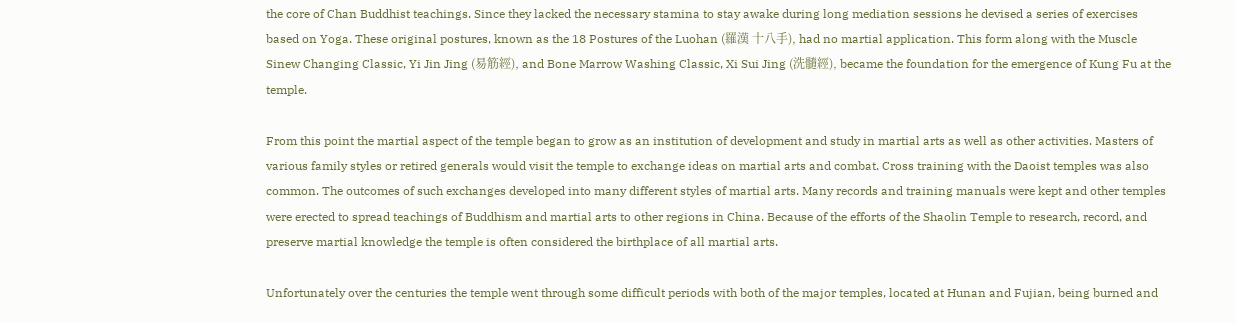the core of Chan Buddhist teachings. Since they lacked the necessary stamina to stay awake during long mediation sessions he devised a series of exercises based on Yoga. These original postures, known as the 18 Postures of the Luohan (羅漢 十八手), had no martial application. This form along with the Muscle Sinew Changing Classic, Yi Jin Jing (易筋經), and Bone Marrow Washing Classic, Xi Sui Jing (洗髓經), became the foundation for the emergence of Kung Fu at the temple.

From this point the martial aspect of the temple began to grow as an institution of development and study in martial arts as well as other activities. Masters of various family styles or retired generals would visit the temple to exchange ideas on martial arts and combat. Cross training with the Daoist temples was also common. The outcomes of such exchanges developed into many different styles of martial arts. Many records and training manuals were kept and other temples were erected to spread teachings of Buddhism and martial arts to other regions in China. Because of the efforts of the Shaolin Temple to research, record, and preserve martial knowledge the temple is often considered the birthplace of all martial arts.

Unfortunately over the centuries the temple went through some difficult periods with both of the major temples, located at Hunan and Fujian, being burned and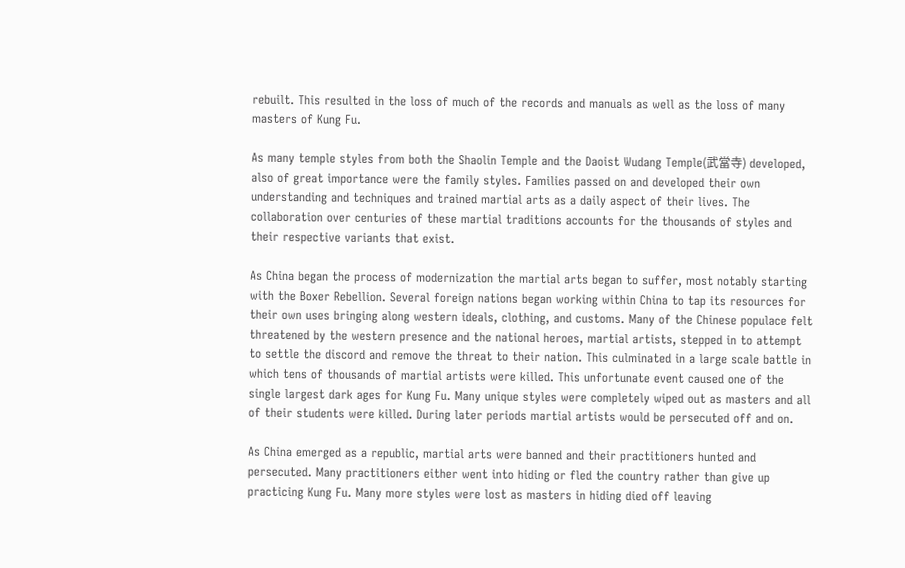rebuilt. This resulted in the loss of much of the records and manuals as well as the loss of many masters of Kung Fu.

As many temple styles from both the Shaolin Temple and the Daoist Wudang Temple(武當寺) developed, also of great importance were the family styles. Families passed on and developed their own understanding and techniques and trained martial arts as a daily aspect of their lives. The collaboration over centuries of these martial traditions accounts for the thousands of styles and their respective variants that exist.

As China began the process of modernization the martial arts began to suffer, most notably starting with the Boxer Rebellion. Several foreign nations began working within China to tap its resources for their own uses bringing along western ideals, clothing, and customs. Many of the Chinese populace felt threatened by the western presence and the national heroes, martial artists, stepped in to attempt to settle the discord and remove the threat to their nation. This culminated in a large scale battle in which tens of thousands of martial artists were killed. This unfortunate event caused one of the single largest dark ages for Kung Fu. Many unique styles were completely wiped out as masters and all of their students were killed. During later periods martial artists would be persecuted off and on.

As China emerged as a republic, martial arts were banned and their practitioners hunted and persecuted. Many practitioners either went into hiding or fled the country rather than give up practicing Kung Fu. Many more styles were lost as masters in hiding died off leaving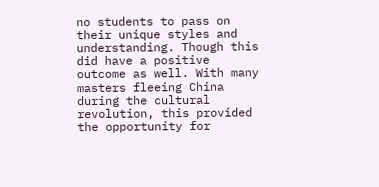no students to pass on their unique styles and understanding. Though this did have a positive outcome as well. With many masters fleeing China during the cultural revolution, this provided the opportunity for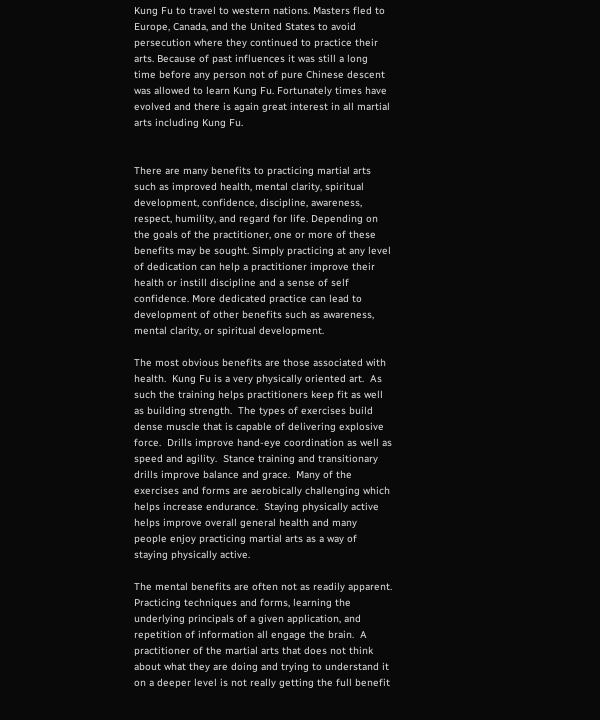Kung Fu to travel to western nations. Masters fled to Europe, Canada, and the United States to avoid persecution where they continued to practice their arts. Because of past influences it was still a long time before any person not of pure Chinese descent was allowed to learn Kung Fu. Fortunately times have evolved and there is again great interest in all martial arts including Kung Fu.


There are many benefits to practicing martial arts such as improved health, mental clarity, spiritual development, confidence, discipline, awareness, respect, humility, and regard for life. Depending on the goals of the practitioner, one or more of these benefits may be sought. Simply practicing at any level of dedication can help a practitioner improve their health or instill discipline and a sense of self confidence. More dedicated practice can lead to development of other benefits such as awareness, mental clarity, or spiritual development.

The most obvious benefits are those associated with health.  Kung Fu is a very physically oriented art.  As such the training helps practitioners keep fit as well as building strength.  The types of exercises build dense muscle that is capable of delivering explosive force.  Drills improve hand-eye coordination as well as speed and agility.  Stance training and transitionary drills improve balance and grace.  Many of the exercises and forms are aerobically challenging which helps increase endurance.  Staying physically active helps improve overall general health and many people enjoy practicing martial arts as a way of staying physically active.

The mental benefits are often not as readily apparent.  Practicing techniques and forms, learning the underlying principals of a given application, and repetition of information all engage the brain.  A practitioner of the martial arts that does not think about what they are doing and trying to understand it on a deeper level is not really getting the full benefit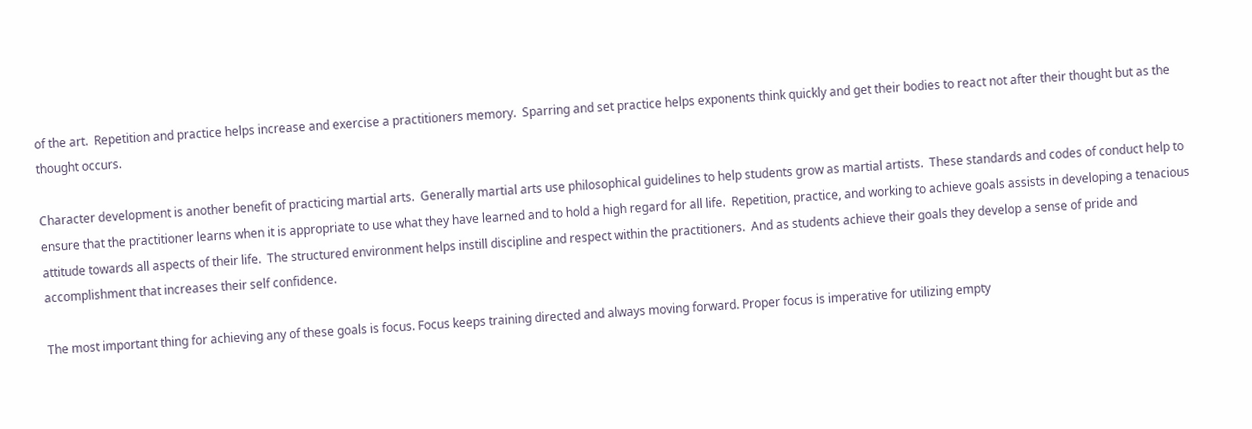of the art.  Repetition and practice helps increase and exercise a practitioners memory.  Sparring and set practice helps exponents think quickly and get their bodies to react not after their thought but as the thought occurs.

Character development is another benefit of practicing martial arts.  Generally martial arts use philosophical guidelines to help students grow as martial artists.  These standards and codes of conduct help to ensure that the practitioner learns when it is appropriate to use what they have learned and to hold a high regard for all life.  Repetition, practice, and working to achieve goals assists in developing a tenacious attitude towards all aspects of their life.  The structured environment helps instill discipline and respect within the practitioners.  And as students achieve their goals they develop a sense of pride and accomplishment that increases their self confidence.

The most important thing for achieving any of these goals is focus. Focus keeps training directed and always moving forward. Proper focus is imperative for utilizing empty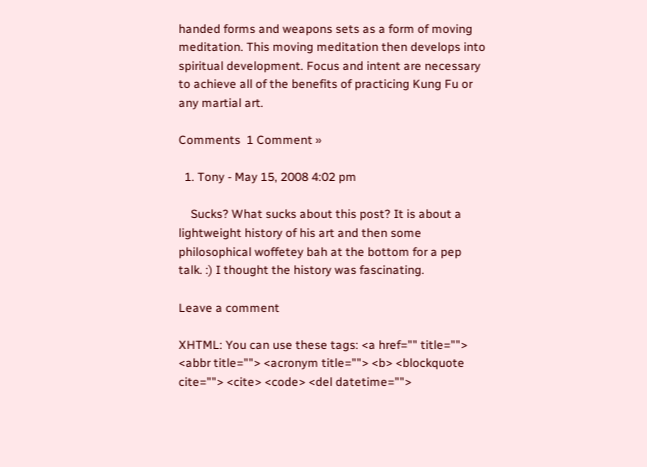handed forms and weapons sets as a form of moving meditation. This moving meditation then develops into spiritual development. Focus and intent are necessary to achieve all of the benefits of practicing Kung Fu or any martial art.

Comments  1 Comment »

  1. Tony - May 15, 2008 4:02 pm

    Sucks? What sucks about this post? It is about a lightweight history of his art and then some philosophical woffetey bah at the bottom for a pep talk. :) I thought the history was fascinating.

Leave a comment

XHTML: You can use these tags: <a href="" title=""> <abbr title=""> <acronym title=""> <b> <blockquote cite=""> <cite> <code> <del datetime="">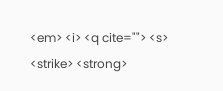<em> <i> <q cite=""> <s> <strike> <strong>